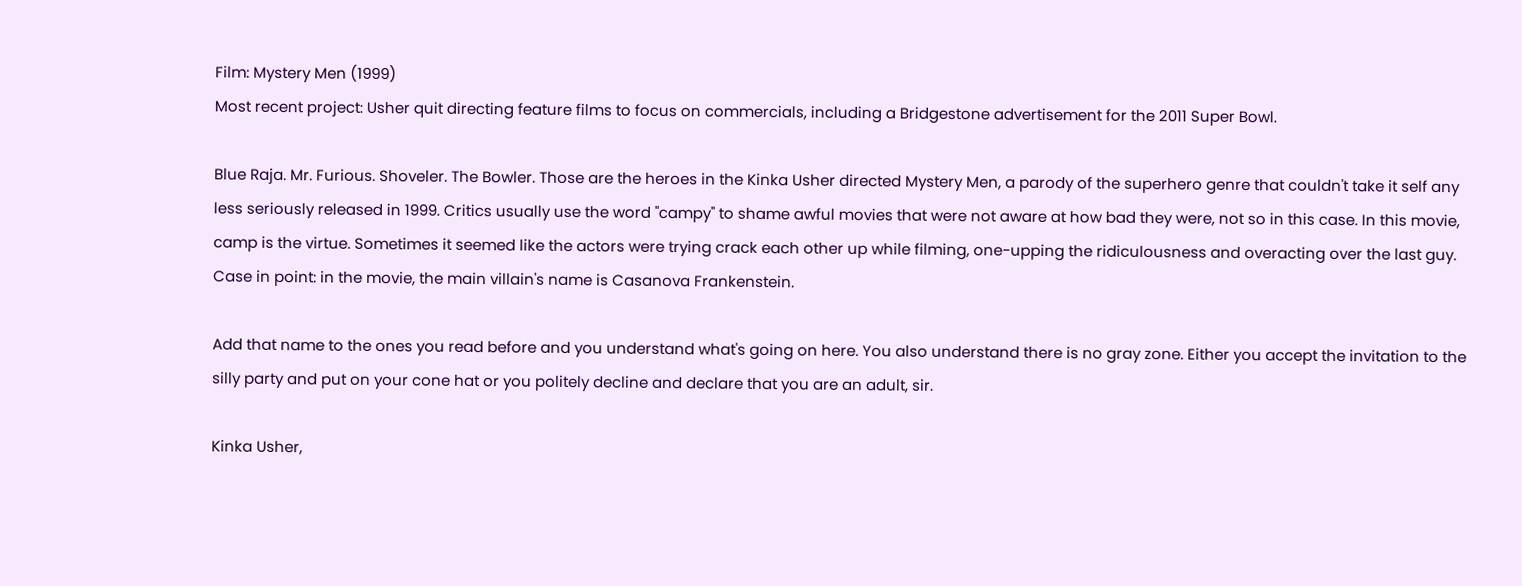Film: Mystery Men (1999)
Most recent project: Usher quit directing feature films to focus on commercials, including a Bridgestone advertisement for the 2011 Super Bowl.

Blue Raja. Mr. Furious. Shoveler. The Bowler. Those are the heroes in the Kinka Usher directed Mystery Men, a parody of the superhero genre that couldn't take it self any less seriously released in 1999. Critics usually use the word "campy" to shame awful movies that were not aware at how bad they were, not so in this case. In this movie, camp is the virtue. Sometimes it seemed like the actors were trying crack each other up while filming, one-upping the ridiculousness and overacting over the last guy. Case in point: in the movie, the main villain's name is Casanova Frankenstein.

Add that name to the ones you read before and you understand what's going on here. You also understand there is no gray zone. Either you accept the invitation to the silly party and put on your cone hat or you politely decline and declare that you are an adult, sir.

Kinka Usher,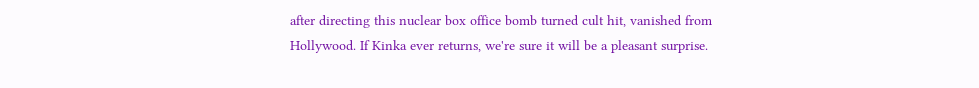after directing this nuclear box office bomb turned cult hit, vanished from Hollywood. If Kinka ever returns, we're sure it will be a pleasant surprise.